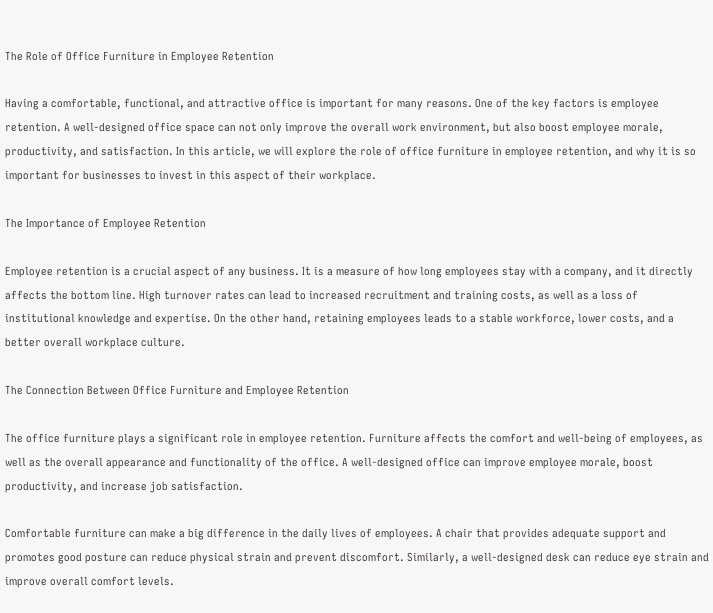The Role of Office Furniture in Employee Retention

Having a comfortable, functional, and attractive office is important for many reasons. One of the key factors is employee retention. A well-designed office space can not only improve the overall work environment, but also boost employee morale, productivity, and satisfaction. In this article, we will explore the role of office furniture in employee retention, and why it is so important for businesses to invest in this aspect of their workplace.

The Importance of Employee Retention

Employee retention is a crucial aspect of any business. It is a measure of how long employees stay with a company, and it directly affects the bottom line. High turnover rates can lead to increased recruitment and training costs, as well as a loss of institutional knowledge and expertise. On the other hand, retaining employees leads to a stable workforce, lower costs, and a better overall workplace culture.

The Connection Between Office Furniture and Employee Retention

The office furniture plays a significant role in employee retention. Furniture affects the comfort and well-being of employees, as well as the overall appearance and functionality of the office. A well-designed office can improve employee morale, boost productivity, and increase job satisfaction.

Comfortable furniture can make a big difference in the daily lives of employees. A chair that provides adequate support and promotes good posture can reduce physical strain and prevent discomfort. Similarly, a well-designed desk can reduce eye strain and improve overall comfort levels.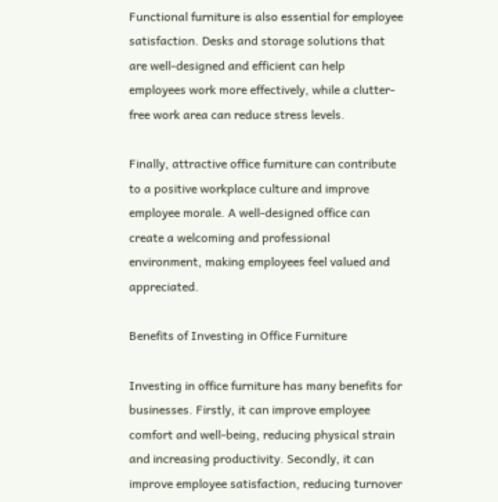Functional furniture is also essential for employee satisfaction. Desks and storage solutions that are well-designed and efficient can help employees work more effectively, while a clutter-free work area can reduce stress levels.

Finally, attractive office furniture can contribute to a positive workplace culture and improve employee morale. A well-designed office can create a welcoming and professional environment, making employees feel valued and appreciated.

Benefits of Investing in Office Furniture

Investing in office furniture has many benefits for businesses. Firstly, it can improve employee comfort and well-being, reducing physical strain and increasing productivity. Secondly, it can improve employee satisfaction, reducing turnover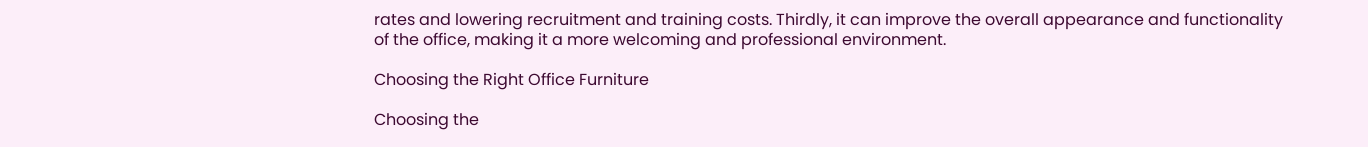rates and lowering recruitment and training costs. Thirdly, it can improve the overall appearance and functionality of the office, making it a more welcoming and professional environment.

Choosing the Right Office Furniture

Choosing the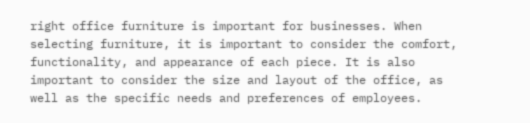right office furniture is important for businesses. When selecting furniture, it is important to consider the comfort, functionality, and appearance of each piece. It is also important to consider the size and layout of the office, as well as the specific needs and preferences of employees.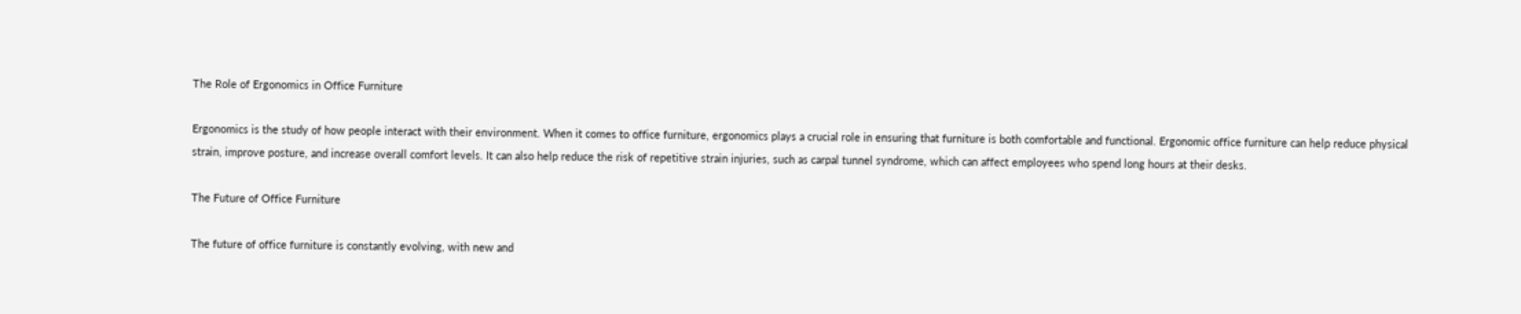The Role of Ergonomics in Office Furniture

Ergonomics is the study of how people interact with their environment. When it comes to office furniture, ergonomics plays a crucial role in ensuring that furniture is both comfortable and functional. Ergonomic office furniture can help reduce physical strain, improve posture, and increase overall comfort levels. It can also help reduce the risk of repetitive strain injuries, such as carpal tunnel syndrome, which can affect employees who spend long hours at their desks.

The Future of Office Furniture

The future of office furniture is constantly evolving, with new and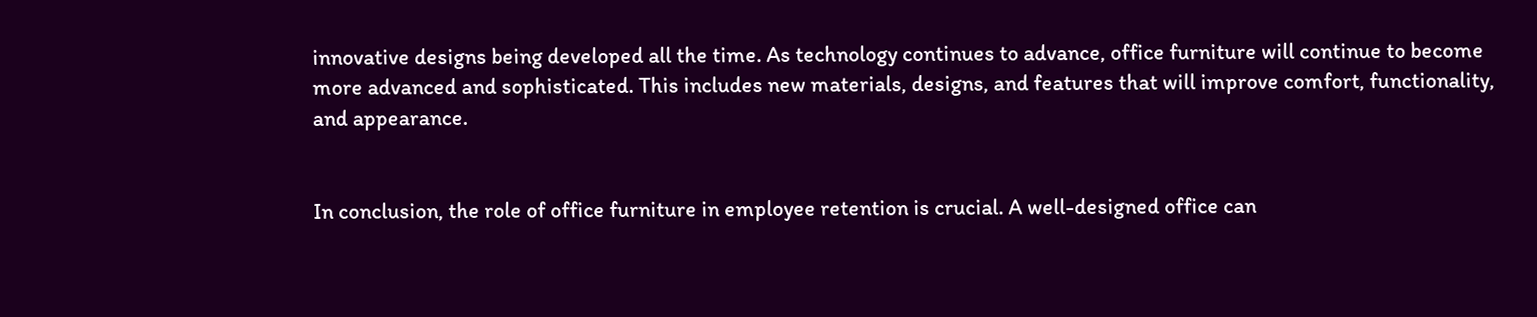innovative designs being developed all the time. As technology continues to advance, office furniture will continue to become more advanced and sophisticated. This includes new materials, designs, and features that will improve comfort, functionality, and appearance.


In conclusion, the role of office furniture in employee retention is crucial. A well-designed office can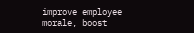improve employee morale, boost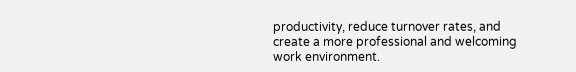productivity, reduce turnover rates, and create a more professional and welcoming work environment.